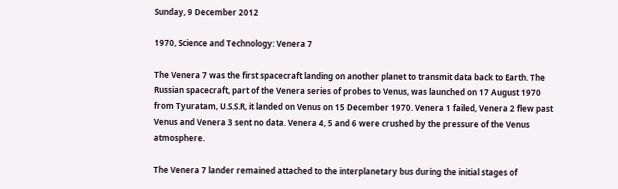Sunday, 9 December 2012

1970, Science and Technology: Venera 7

The Venera 7 was the first spacecraft landing on another planet to transmit data back to Earth. The Russian spacecraft, part of the Venera series of probes to Venus, was launched on 17 August 1970 from Tyuratam, U.S.S.R, it landed on Venus on 15 December 1970. Venera 1 failed, Venera 2 flew past Venus and Venera 3 sent no data. Venera 4, 5 and 6 were crushed by the pressure of the Venus atmosphere.

The Venera 7 lander remained attached to the interplanetary bus during the initial stages of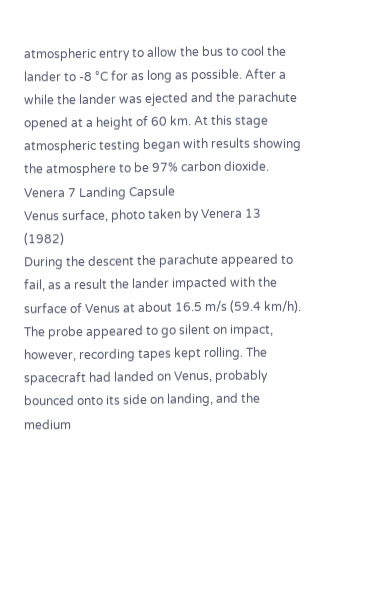atmospheric entry to allow the bus to cool the lander to -8 °C for as long as possible. After a while the lander was ejected and the parachute opened at a height of 60 km. At this stage atmospheric testing began with results showing the atmosphere to be 97% carbon dioxide.
Venera 7 Landing Capsule
Venus surface, photo taken by Venera 13 (1982)
During the descent the parachute appeared to fail, as a result the lander impacted with the surface of Venus at about 16.5 m/s (59.4 km/h). The probe appeared to go silent on impact, however, recording tapes kept rolling. The spacecraft had landed on Venus, probably bounced onto its side on landing, and the medium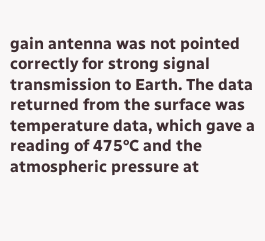gain antenna was not pointed correctly for strong signal transmission to Earth. The data returned from the surface was temperature data, which gave a reading of 475°C and the atmospheric pressure at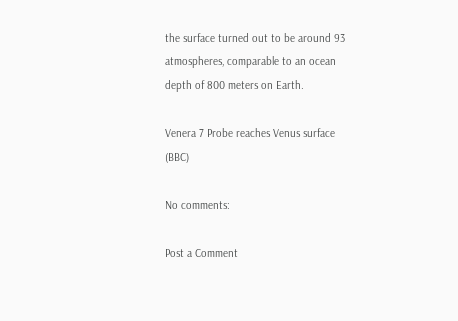the surface turned out to be around 93 atmospheres, comparable to an ocean depth of 800 meters on Earth.

Venera 7 Probe reaches Venus surface (BBC)

No comments:

Post a Comment